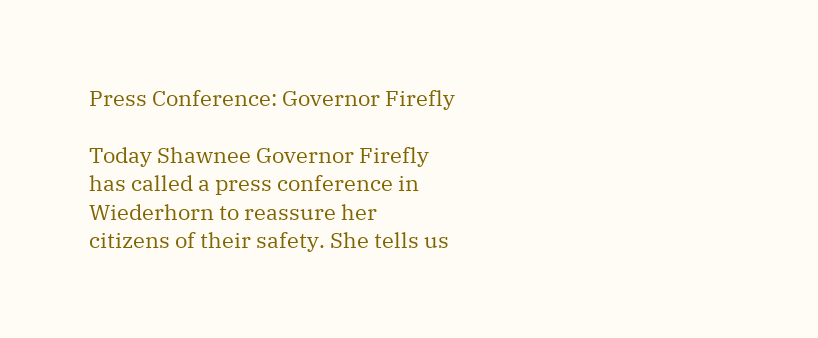Press Conference: Governor Firefly

Today Shawnee Governor Firefly has called a press conference in Wiederhorn to reassure her citizens of their safety. She tells us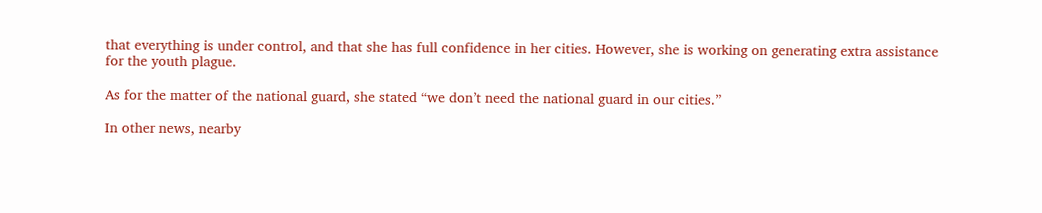that everything is under control, and that she has full confidence in her cities. However, she is working on generating extra assistance for the youth plague.

As for the matter of the national guard, she stated “we don’t need the national guard in our cities.”

In other news, nearby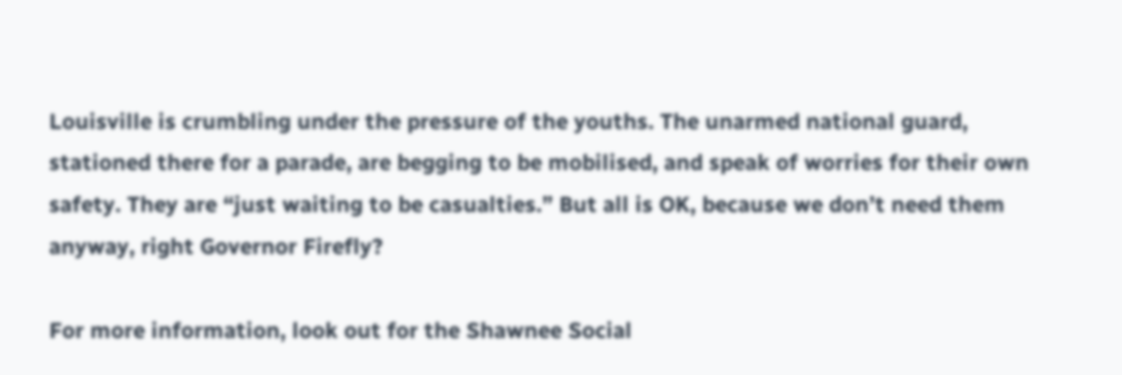Louisville is crumbling under the pressure of the youths. The unarmed national guard, stationed there for a parade, are begging to be mobilised, and speak of worries for their own safety. They are “just waiting to be casualties.” But all is OK, because we don’t need them anyway, right Governor Firefly?

For more information, look out for the Shawnee Social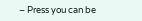– Press you can be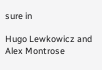sure in

Hugo Lewkowicz and Alex Montrose